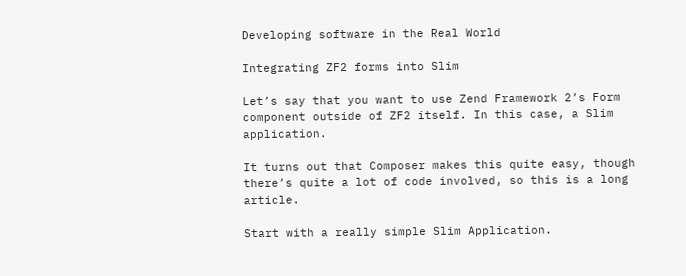Developing software in the Real World

Integrating ZF2 forms into Slim

Let’s say that you want to use Zend Framework 2’s Form component outside of ZF2 itself. In this case, a Slim application.

It turns out that Composer makes this quite easy, though there’s quite a lot of code involved, so this is a long article.

Start with a really simple Slim Application.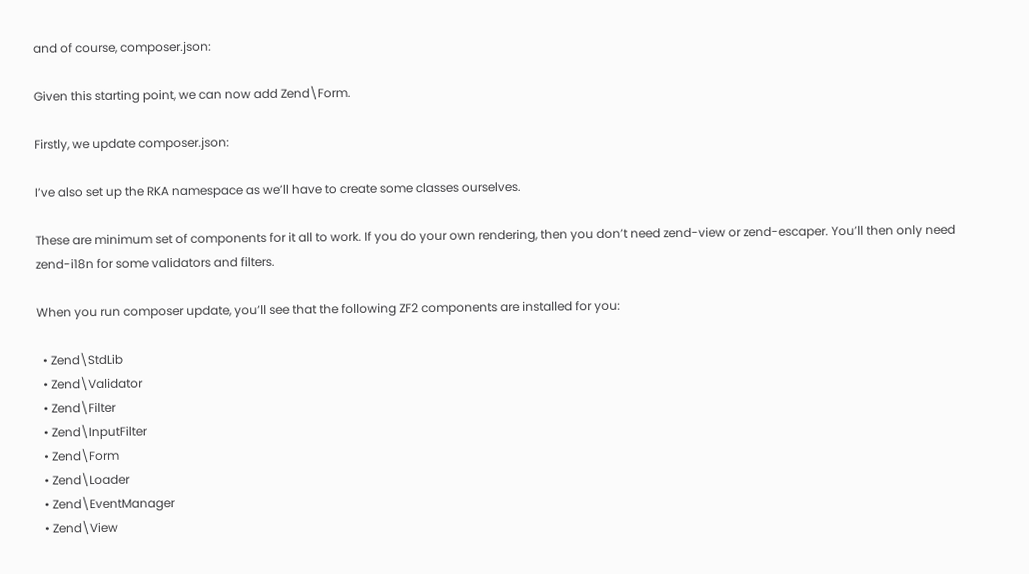and of course, composer.json:

Given this starting point, we can now add Zend\Form.

Firstly, we update composer.json:

I’ve also set up the RKA namespace as we’ll have to create some classes ourselves.

These are minimum set of components for it all to work. If you do your own rendering, then you don’t need zend-view or zend-escaper. You’ll then only need zend-i18n for some validators and filters.

When you run composer update, you’ll see that the following ZF2 components are installed for you:

  • Zend\StdLib
  • Zend\Validator
  • Zend\Filter
  • Zend\InputFilter
  • Zend\Form
  • Zend\Loader
  • Zend\EventManager
  • Zend\View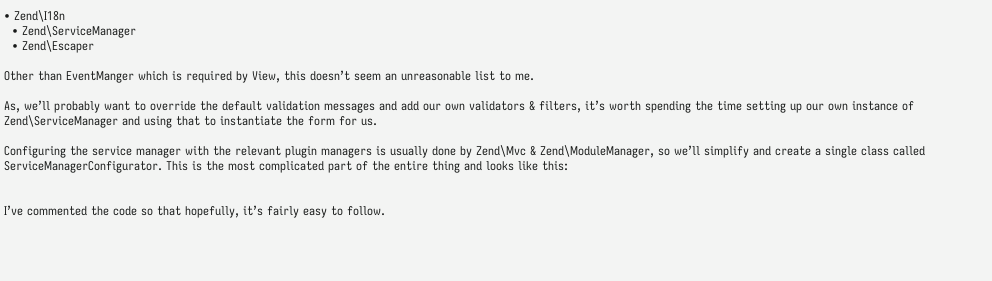• Zend\I18n
  • Zend\ServiceManager
  • Zend\Escaper

Other than EventManger which is required by View, this doesn’t seem an unreasonable list to me.

As, we’ll probably want to override the default validation messages and add our own validators & filters, it’s worth spending the time setting up our own instance of Zend\ServiceManager and using that to instantiate the form for us.

Configuring the service manager with the relevant plugin managers is usually done by Zend\Mvc & Zend\ModuleManager, so we’ll simplify and create a single class called ServiceManagerConfigurator. This is the most complicated part of the entire thing and looks like this:


I’ve commented the code so that hopefully, it’s fairly easy to follow.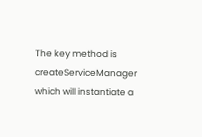The key method is createServiceManager which will instantiate a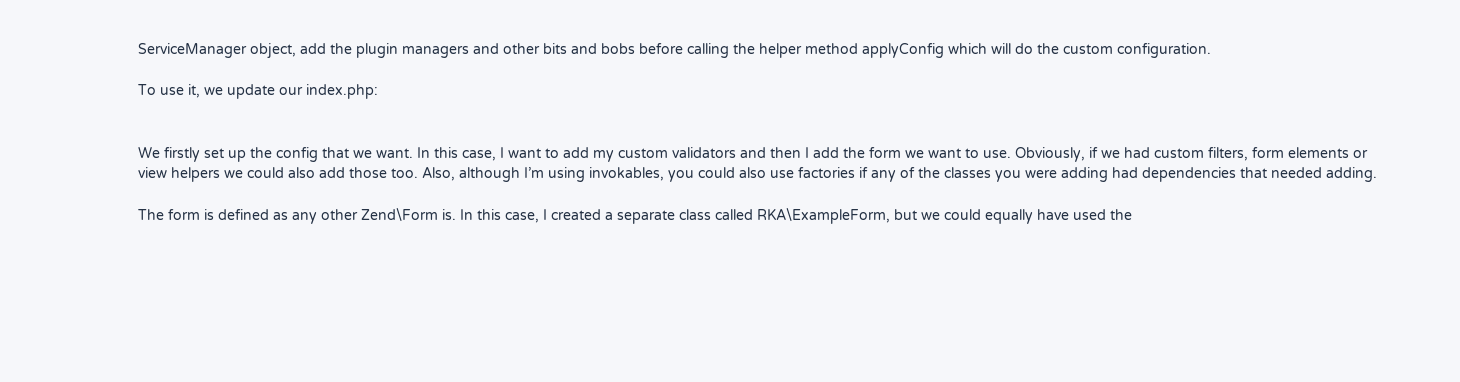ServiceManager object, add the plugin managers and other bits and bobs before calling the helper method applyConfig which will do the custom configuration.

To use it, we update our index.php:


We firstly set up the config that we want. In this case, I want to add my custom validators and then I add the form we want to use. Obviously, if we had custom filters, form elements or view helpers we could also add those too. Also, although I’m using invokables, you could also use factories if any of the classes you were adding had dependencies that needed adding.

The form is defined as any other Zend\Form is. In this case, I created a separate class called RKA\ExampleForm, but we could equally have used the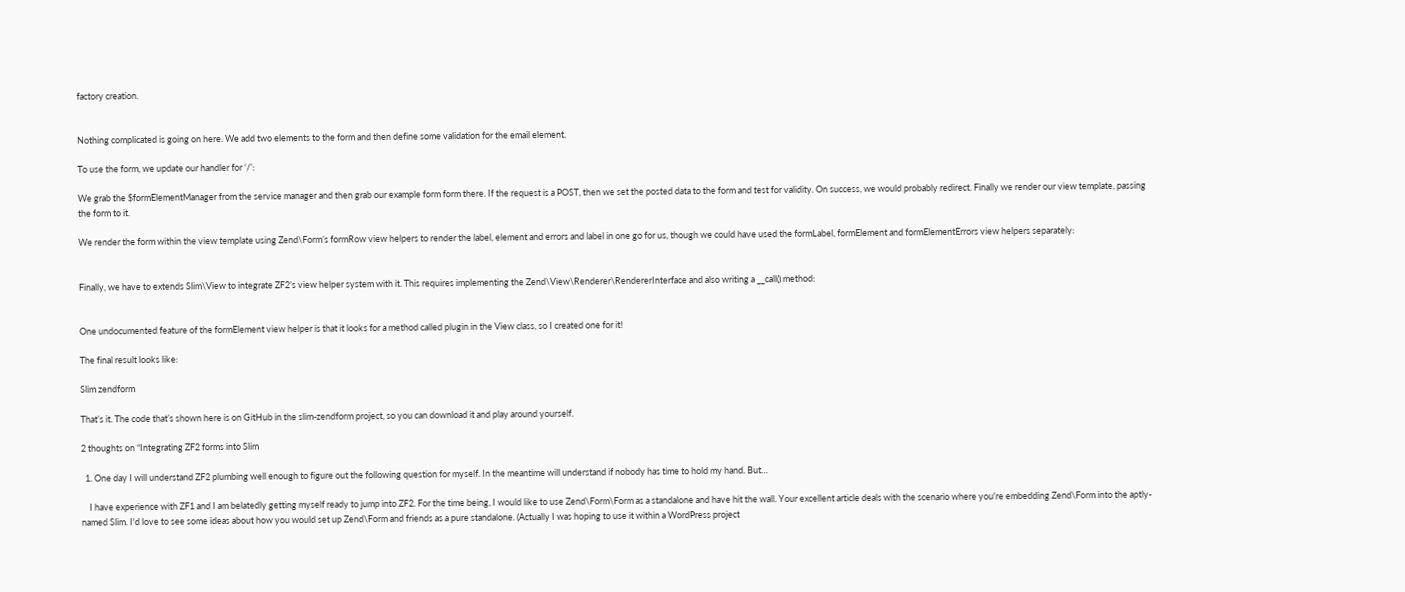factory creation.


Nothing complicated is going on here. We add two elements to the form and then define some validation for the email element.

To use the form, we update our handler for ‘/’:

We grab the $formElementManager from the service manager and then grab our example form form there. If the request is a POST, then we set the posted data to the form and test for validity. On success, we would probably redirect. Finally we render our view template, passing the form to it.

We render the form within the view template using Zend\Form’s formRow view helpers to render the label, element and errors and label in one go for us, though we could have used the formLabel, formElement and formElementErrors view helpers separately:


Finally, we have to extends Slim\View to integrate ZF2’s view helper system with it. This requires implementing the Zend\View\Renderer\RendererInterface and also writing a __call() method:


One undocumented feature of the formElement view helper is that it looks for a method called plugin in the View class, so I created one for it!

The final result looks like:

Slim zendform

That’s it. The code that’s shown here is on GitHub in the slim-zendform project, so you can download it and play around yourself.

2 thoughts on “Integrating ZF2 forms into Slim

  1. One day I will understand ZF2 plumbing well enough to figure out the following question for myself. In the meantime will understand if nobody has time to hold my hand. But…

    I have experience with ZF1 and I am belatedly getting myself ready to jump into ZF2. For the time being, I would like to use Zend\Form\Form as a standalone and have hit the wall. Your excellent article deals with the scenario where you're embedding Zend\Form into the aptly-named Slim. I'd love to see some ideas about how you would set up Zend\Form and friends as a pure standalone. (Actually I was hoping to use it within a WordPress project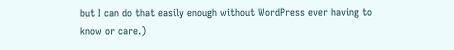but I can do that easily enough without WordPress ever having to know or care.)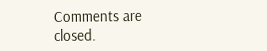Comments are closed.